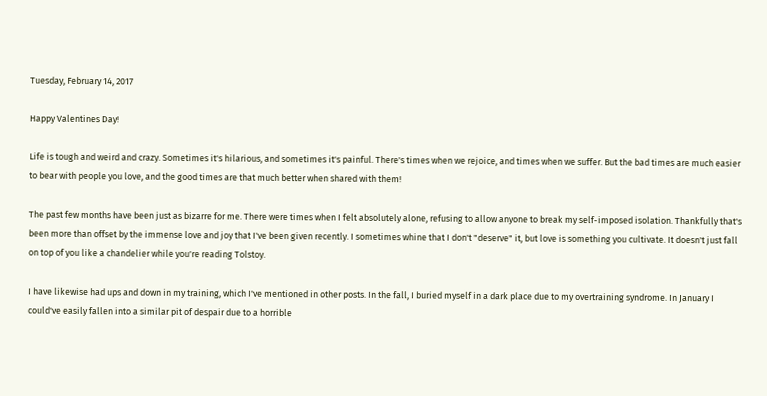Tuesday, February 14, 2017

Happy Valentines Day!

Life is tough and weird and crazy. Sometimes it's hilarious, and sometimes it's painful. There's times when we rejoice, and times when we suffer. But the bad times are much easier to bear with people you love, and the good times are that much better when shared with them!

The past few months have been just as bizarre for me. There were times when I felt absolutely alone, refusing to allow anyone to break my self-imposed isolation. Thankfully that's been more than offset by the immense love and joy that I've been given recently. I sometimes whine that I don't "deserve" it, but love is something you cultivate. It doesn't just fall on top of you like a chandelier while you're reading Tolstoy.

I have likewise had ups and down in my training, which I've mentioned in other posts. In the fall, I buried myself in a dark place due to my overtraining syndrome. In January I could've easily fallen into a similar pit of despair due to a horrible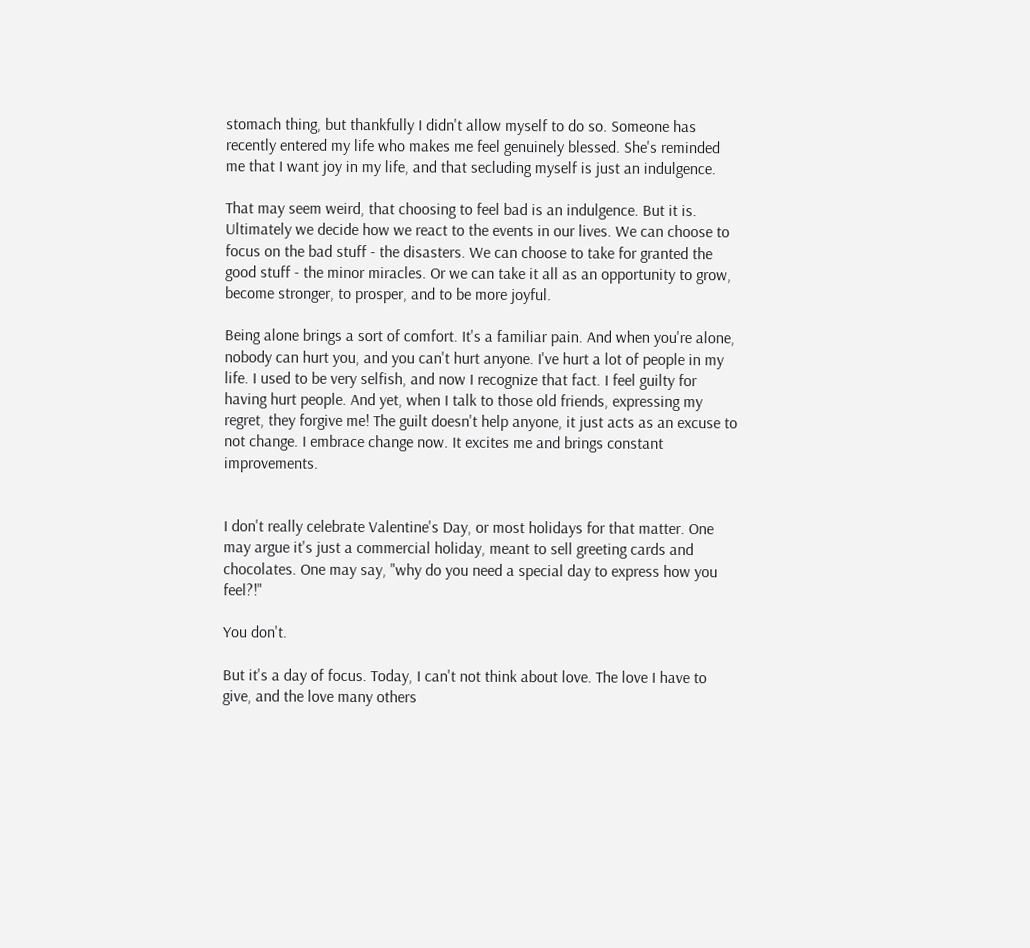stomach thing, but thankfully I didn't allow myself to do so. Someone has recently entered my life who makes me feel genuinely blessed. She's reminded me that I want joy in my life, and that secluding myself is just an indulgence.

That may seem weird, that choosing to feel bad is an indulgence. But it is. Ultimately we decide how we react to the events in our lives. We can choose to focus on the bad stuff - the disasters. We can choose to take for granted the good stuff - the minor miracles. Or we can take it all as an opportunity to grow, become stronger, to prosper, and to be more joyful.

Being alone brings a sort of comfort. It's a familiar pain. And when you're alone, nobody can hurt you, and you can't hurt anyone. I've hurt a lot of people in my life. I used to be very selfish, and now I recognize that fact. I feel guilty for having hurt people. And yet, when I talk to those old friends, expressing my regret, they forgive me! The guilt doesn't help anyone, it just acts as an excuse to not change. I embrace change now. It excites me and brings constant improvements.


I don't really celebrate Valentine's Day, or most holidays for that matter. One may argue it's just a commercial holiday, meant to sell greeting cards and chocolates. One may say, "why do you need a special day to express how you feel?!"

You don't.

But it's a day of focus. Today, I can't not think about love. The love I have to give, and the love many others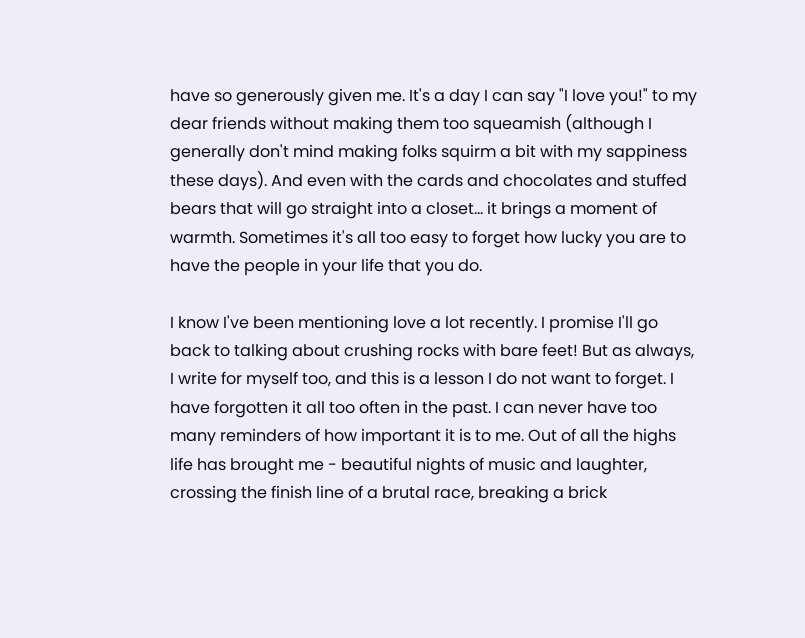have so generously given me. It's a day I can say "I love you!" to my dear friends without making them too squeamish (although I generally don't mind making folks squirm a bit with my sappiness these days). And even with the cards and chocolates and stuffed bears that will go straight into a closet... it brings a moment of warmth. Sometimes it's all too easy to forget how lucky you are to have the people in your life that you do.

I know I've been mentioning love a lot recently. I promise I'll go back to talking about crushing rocks with bare feet! But as always, I write for myself too, and this is a lesson I do not want to forget. I have forgotten it all too often in the past. I can never have too many reminders of how important it is to me. Out of all the highs life has brought me - beautiful nights of music and laughter, crossing the finish line of a brutal race, breaking a brick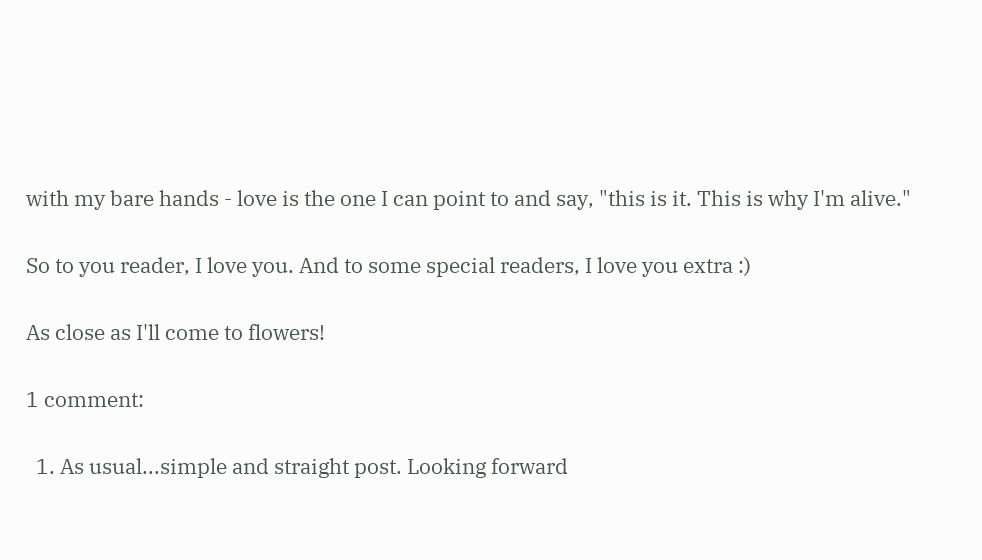with my bare hands - love is the one I can point to and say, "this is it. This is why I'm alive."

So to you reader, I love you. And to some special readers, I love you extra :)

As close as I'll come to flowers!

1 comment:

  1. As usual...simple and straight post. Looking forward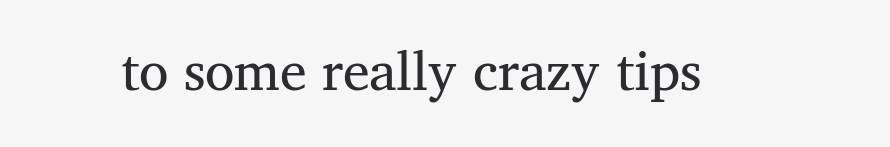to some really crazy tips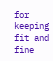for keeping fit and fine